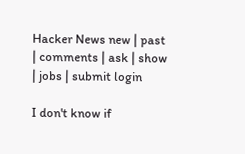Hacker News new | past | comments | ask | show | jobs | submit login

I don't know if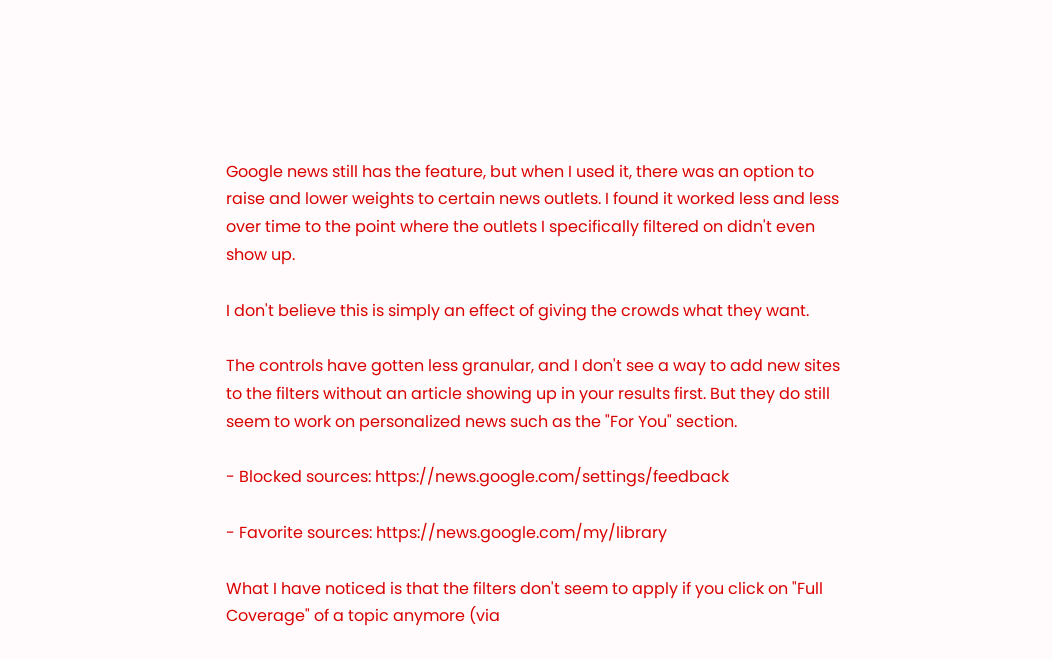Google news still has the feature, but when I used it, there was an option to raise and lower weights to certain news outlets. I found it worked less and less over time to the point where the outlets I specifically filtered on didn't even show up.

I don't believe this is simply an effect of giving the crowds what they want.

The controls have gotten less granular, and I don't see a way to add new sites to the filters without an article showing up in your results first. But they do still seem to work on personalized news such as the "For You" section.

- Blocked sources: https://news.google.com/settings/feedback

- Favorite sources: https://news.google.com/my/library

What I have noticed is that the filters don't seem to apply if you click on "Full Coverage" of a topic anymore (via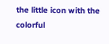the little icon with the colorful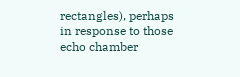rectangles), perhaps in response to those echo chamber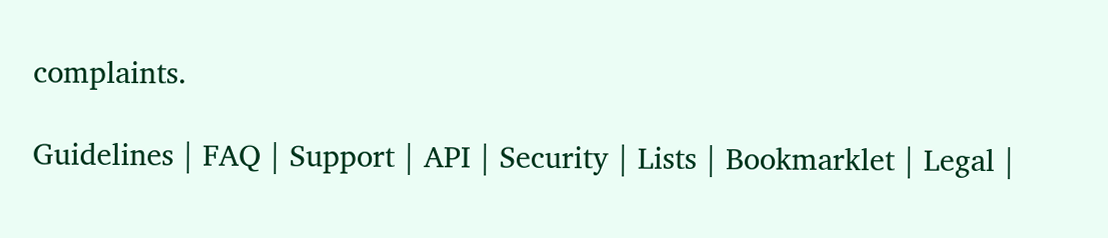complaints.

Guidelines | FAQ | Support | API | Security | Lists | Bookmarklet | Legal |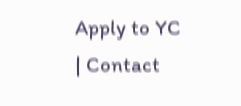Apply to YC | Contact